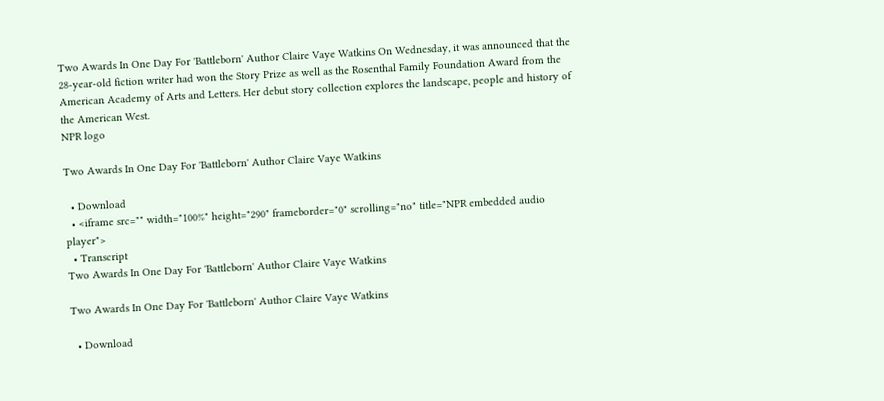Two Awards In One Day For 'Battleborn' Author Claire Vaye Watkins On Wednesday, it was announced that the 28-year-old fiction writer had won the Story Prize as well as the Rosenthal Family Foundation Award from the American Academy of Arts and Letters. Her debut story collection explores the landscape, people and history of the American West.
NPR logo

Two Awards In One Day For 'Battleborn' Author Claire Vaye Watkins

  • Download
  • <iframe src="" width="100%" height="290" frameborder="0" scrolling="no" title="NPR embedded audio player">
  • Transcript
Two Awards In One Day For 'Battleborn' Author Claire Vaye Watkins

Two Awards In One Day For 'Battleborn' Author Claire Vaye Watkins

  • Download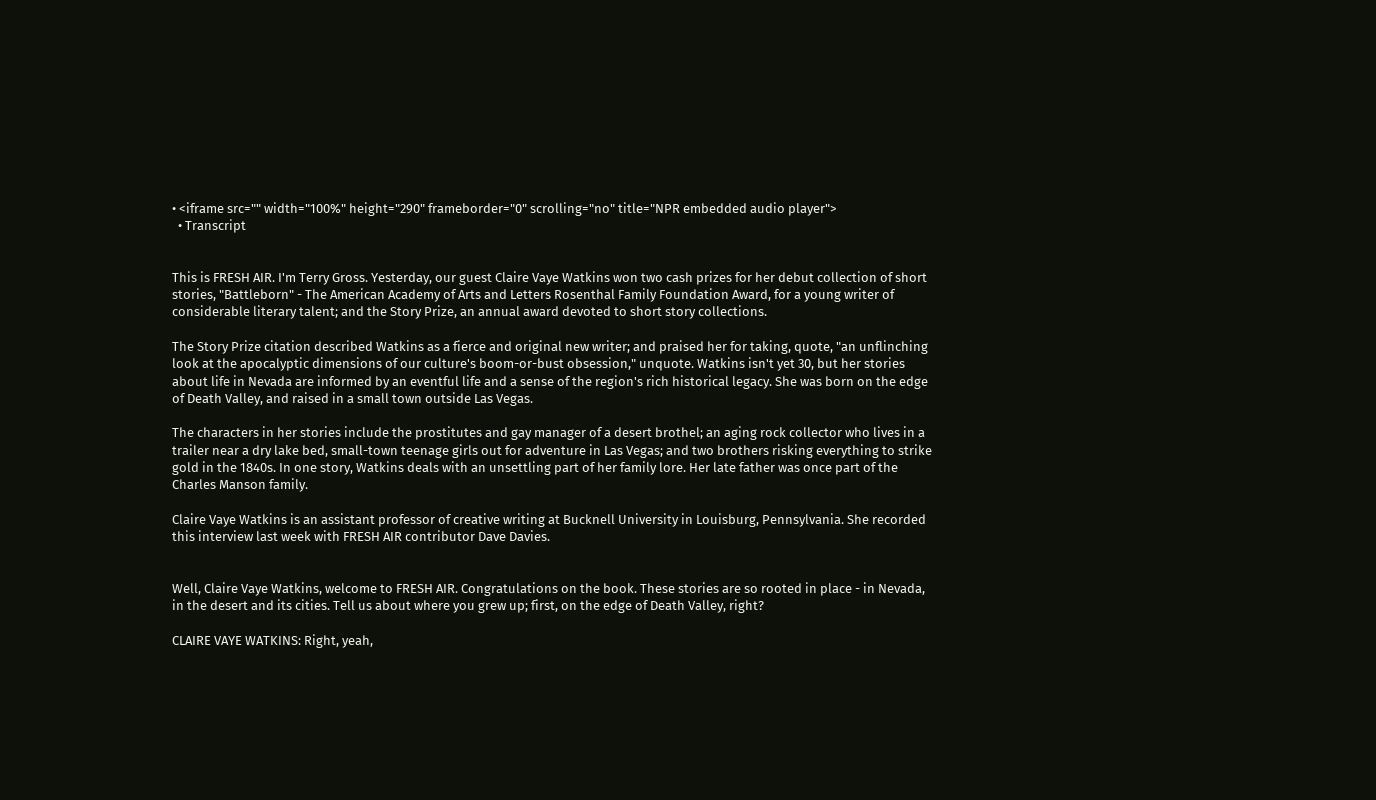• <iframe src="" width="100%" height="290" frameborder="0" scrolling="no" title="NPR embedded audio player">
  • Transcript


This is FRESH AIR. I'm Terry Gross. Yesterday, our guest Claire Vaye Watkins won two cash prizes for her debut collection of short stories, "Battleborn" - The American Academy of Arts and Letters Rosenthal Family Foundation Award, for a young writer of considerable literary talent; and the Story Prize, an annual award devoted to short story collections.

The Story Prize citation described Watkins as a fierce and original new writer; and praised her for taking, quote, "an unflinching look at the apocalyptic dimensions of our culture's boom-or-bust obsession," unquote. Watkins isn't yet 30, but her stories about life in Nevada are informed by an eventful life and a sense of the region's rich historical legacy. She was born on the edge of Death Valley, and raised in a small town outside Las Vegas.

The characters in her stories include the prostitutes and gay manager of a desert brothel; an aging rock collector who lives in a trailer near a dry lake bed, small-town teenage girls out for adventure in Las Vegas; and two brothers risking everything to strike gold in the 1840s. In one story, Watkins deals with an unsettling part of her family lore. Her late father was once part of the Charles Manson family.

Claire Vaye Watkins is an assistant professor of creative writing at Bucknell University in Louisburg, Pennsylvania. She recorded this interview last week with FRESH AIR contributor Dave Davies.


Well, Claire Vaye Watkins, welcome to FRESH AIR. Congratulations on the book. These stories are so rooted in place - in Nevada, in the desert and its cities. Tell us about where you grew up; first, on the edge of Death Valley, right?

CLAIRE VAYE WATKINS: Right, yeah,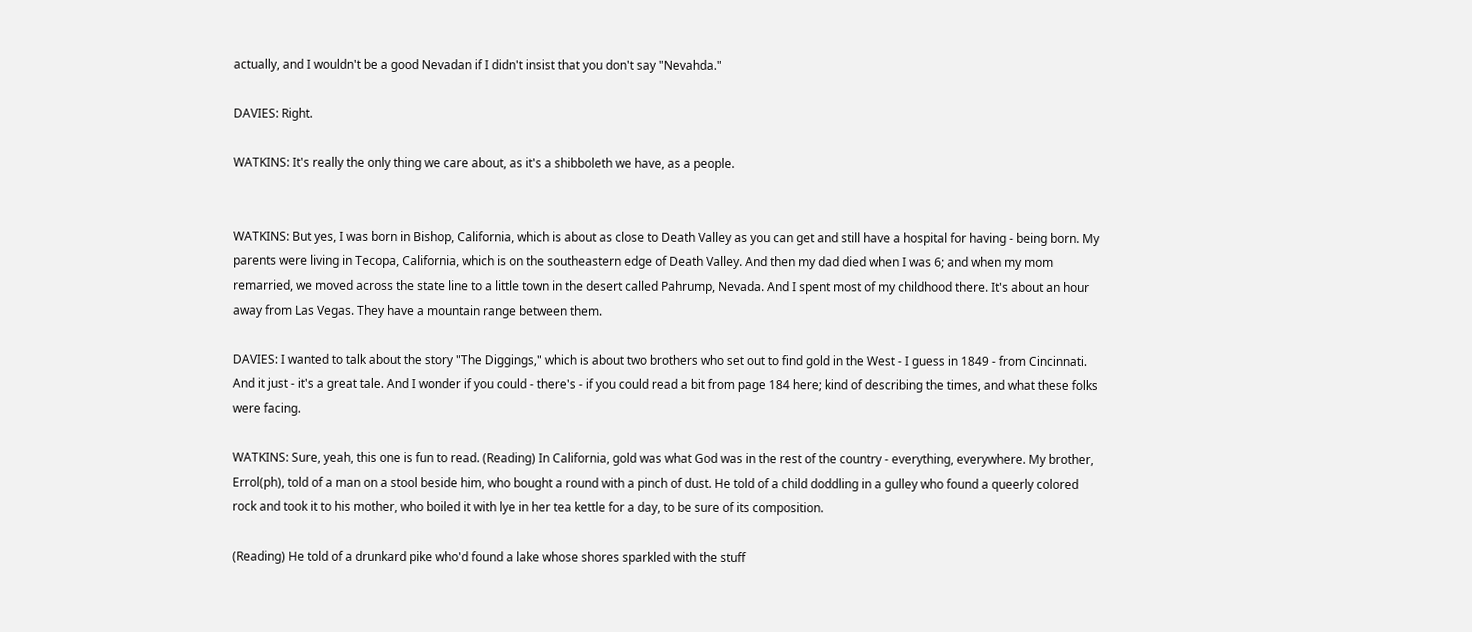actually, and I wouldn't be a good Nevadan if I didn't insist that you don't say "Nevahda."

DAVIES: Right.

WATKINS: It's really the only thing we care about, as it's a shibboleth we have, as a people.


WATKINS: But yes, I was born in Bishop, California, which is about as close to Death Valley as you can get and still have a hospital for having - being born. My parents were living in Tecopa, California, which is on the southeastern edge of Death Valley. And then my dad died when I was 6; and when my mom remarried, we moved across the state line to a little town in the desert called Pahrump, Nevada. And I spent most of my childhood there. It's about an hour away from Las Vegas. They have a mountain range between them.

DAVIES: I wanted to talk about the story "The Diggings," which is about two brothers who set out to find gold in the West - I guess in 1849 - from Cincinnati. And it just - it's a great tale. And I wonder if you could - there's - if you could read a bit from page 184 here; kind of describing the times, and what these folks were facing.

WATKINS: Sure, yeah, this one is fun to read. (Reading) In California, gold was what God was in the rest of the country - everything, everywhere. My brother, Errol(ph), told of a man on a stool beside him, who bought a round with a pinch of dust. He told of a child doddling in a gulley who found a queerly colored rock and took it to his mother, who boiled it with lye in her tea kettle for a day, to be sure of its composition.

(Reading) He told of a drunkard pike who'd found a lake whose shores sparkled with the stuff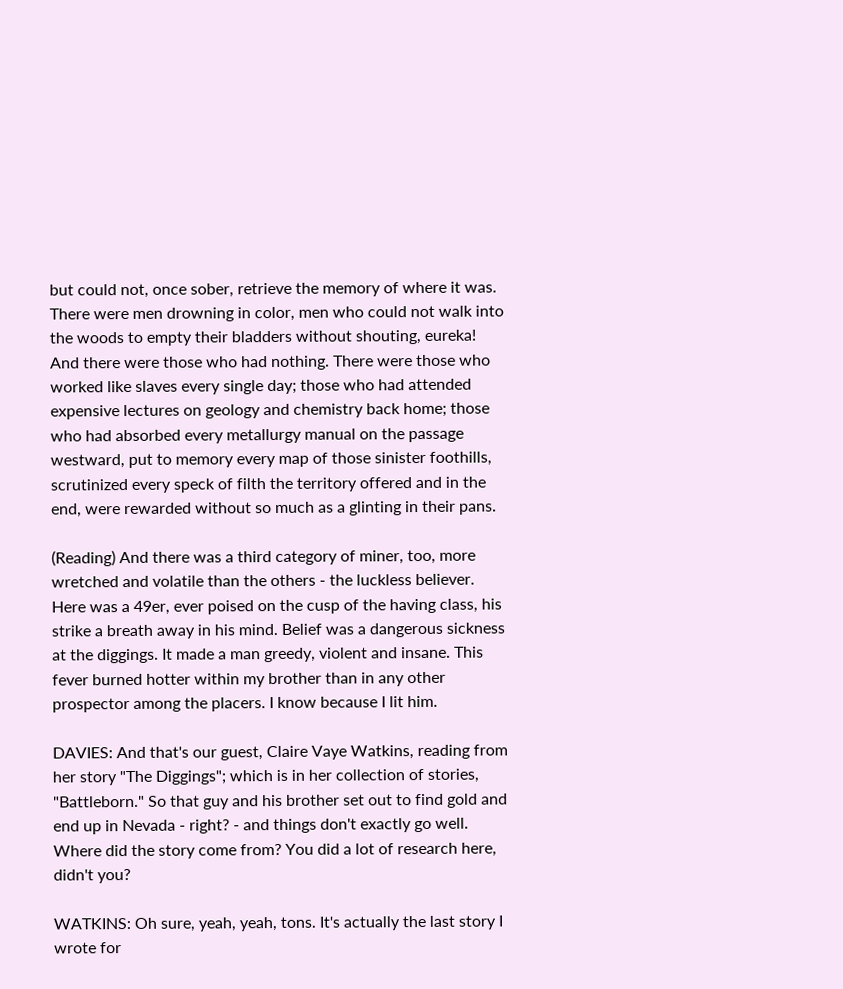but could not, once sober, retrieve the memory of where it was. There were men drowning in color, men who could not walk into the woods to empty their bladders without shouting, eureka! And there were those who had nothing. There were those who worked like slaves every single day; those who had attended expensive lectures on geology and chemistry back home; those who had absorbed every metallurgy manual on the passage westward, put to memory every map of those sinister foothills, scrutinized every speck of filth the territory offered and in the end, were rewarded without so much as a glinting in their pans.

(Reading) And there was a third category of miner, too, more wretched and volatile than the others - the luckless believer. Here was a 49er, ever poised on the cusp of the having class, his strike a breath away in his mind. Belief was a dangerous sickness at the diggings. It made a man greedy, violent and insane. This fever burned hotter within my brother than in any other prospector among the placers. I know because I lit him.

DAVIES: And that's our guest, Claire Vaye Watkins, reading from her story "The Diggings"; which is in her collection of stories, "Battleborn." So that guy and his brother set out to find gold and end up in Nevada - right? - and things don't exactly go well. Where did the story come from? You did a lot of research here, didn't you?

WATKINS: Oh sure, yeah, yeah, tons. It's actually the last story I wrote for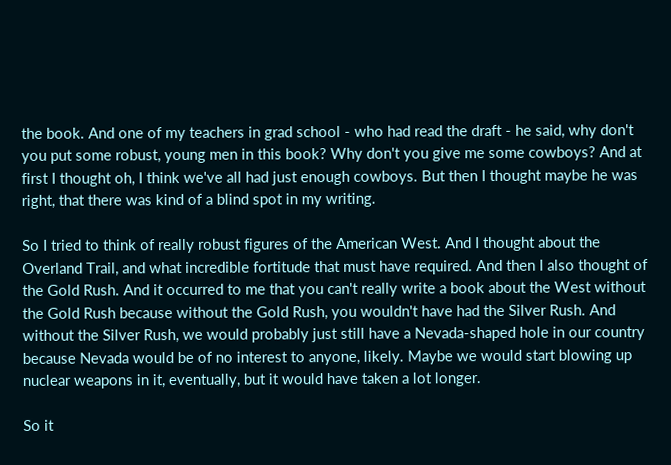the book. And one of my teachers in grad school - who had read the draft - he said, why don't you put some robust, young men in this book? Why don't you give me some cowboys? And at first I thought oh, I think we've all had just enough cowboys. But then I thought maybe he was right, that there was kind of a blind spot in my writing.

So I tried to think of really robust figures of the American West. And I thought about the Overland Trail, and what incredible fortitude that must have required. And then I also thought of the Gold Rush. And it occurred to me that you can't really write a book about the West without the Gold Rush because without the Gold Rush, you wouldn't have had the Silver Rush. And without the Silver Rush, we would probably just still have a Nevada-shaped hole in our country because Nevada would be of no interest to anyone, likely. Maybe we would start blowing up nuclear weapons in it, eventually, but it would have taken a lot longer.

So it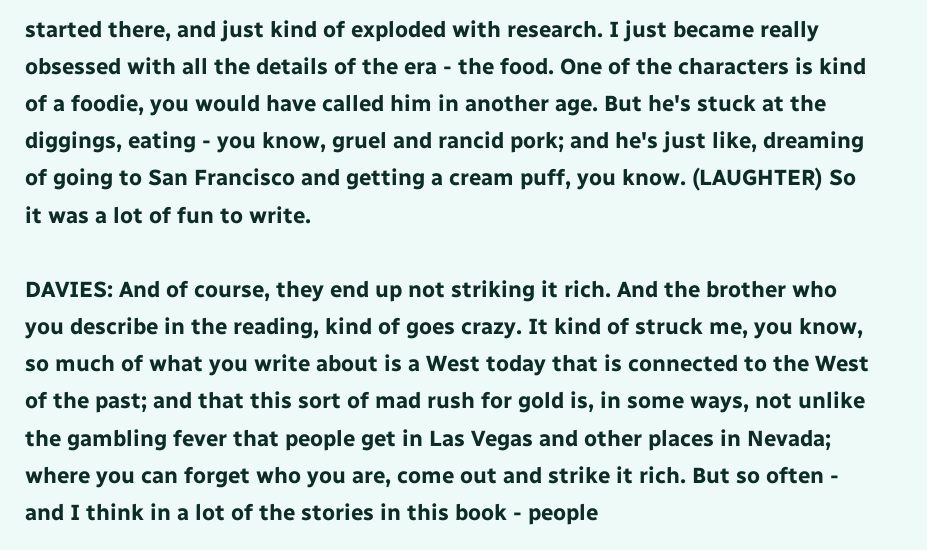started there, and just kind of exploded with research. I just became really obsessed with all the details of the era - the food. One of the characters is kind of a foodie, you would have called him in another age. But he's stuck at the diggings, eating - you know, gruel and rancid pork; and he's just like, dreaming of going to San Francisco and getting a cream puff, you know. (LAUGHTER) So it was a lot of fun to write.

DAVIES: And of course, they end up not striking it rich. And the brother who you describe in the reading, kind of goes crazy. It kind of struck me, you know, so much of what you write about is a West today that is connected to the West of the past; and that this sort of mad rush for gold is, in some ways, not unlike the gambling fever that people get in Las Vegas and other places in Nevada; where you can forget who you are, come out and strike it rich. But so often - and I think in a lot of the stories in this book - people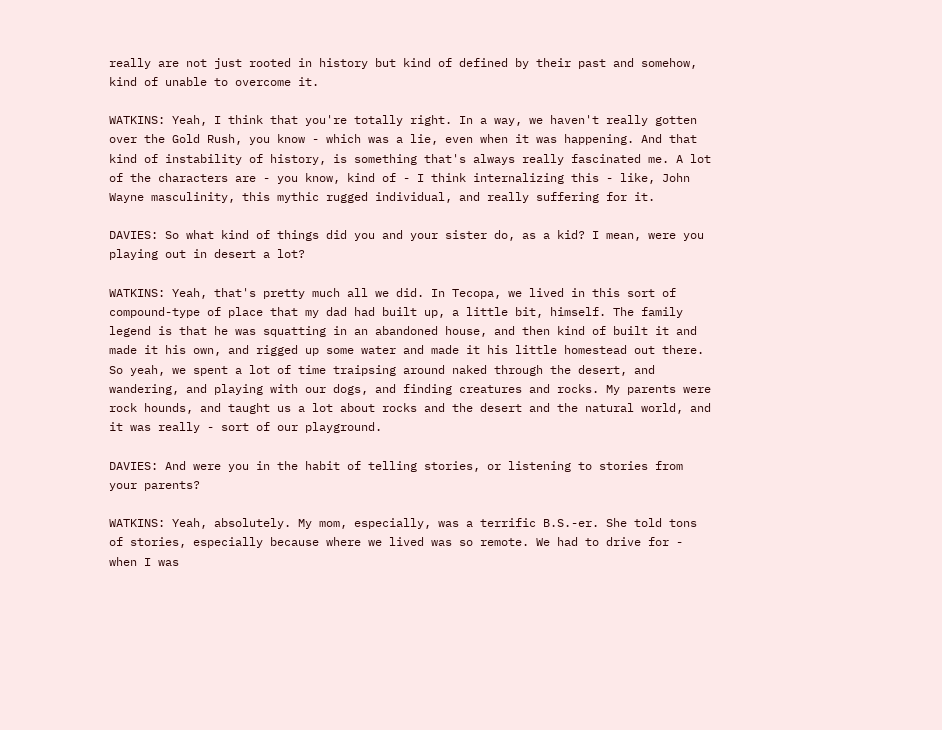really are not just rooted in history but kind of defined by their past and somehow, kind of unable to overcome it.

WATKINS: Yeah, I think that you're totally right. In a way, we haven't really gotten over the Gold Rush, you know - which was a lie, even when it was happening. And that kind of instability of history, is something that's always really fascinated me. A lot of the characters are - you know, kind of - I think internalizing this - like, John Wayne masculinity, this mythic rugged individual, and really suffering for it.

DAVIES: So what kind of things did you and your sister do, as a kid? I mean, were you playing out in desert a lot?

WATKINS: Yeah, that's pretty much all we did. In Tecopa, we lived in this sort of compound-type of place that my dad had built up, a little bit, himself. The family legend is that he was squatting in an abandoned house, and then kind of built it and made it his own, and rigged up some water and made it his little homestead out there. So yeah, we spent a lot of time traipsing around naked through the desert, and wandering, and playing with our dogs, and finding creatures and rocks. My parents were rock hounds, and taught us a lot about rocks and the desert and the natural world, and it was really - sort of our playground.

DAVIES: And were you in the habit of telling stories, or listening to stories from your parents?

WATKINS: Yeah, absolutely. My mom, especially, was a terrific B.S.-er. She told tons of stories, especially because where we lived was so remote. We had to drive for - when I was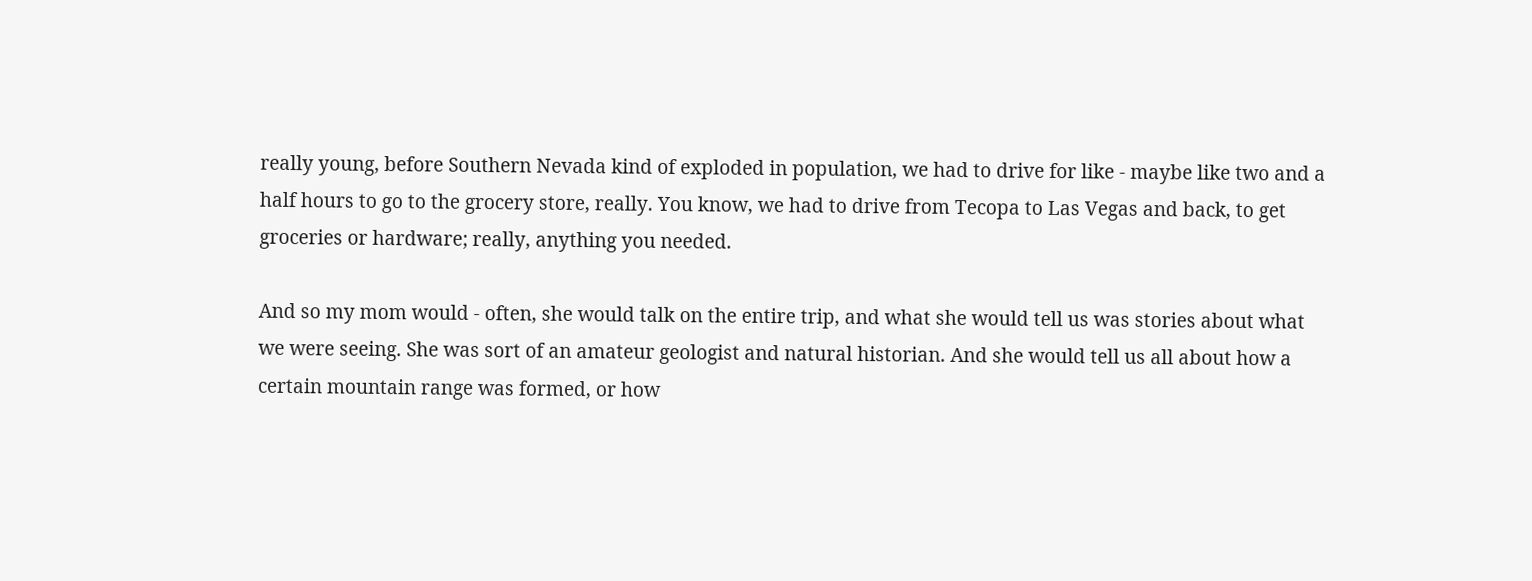really young, before Southern Nevada kind of exploded in population, we had to drive for like - maybe like two and a half hours to go to the grocery store, really. You know, we had to drive from Tecopa to Las Vegas and back, to get groceries or hardware; really, anything you needed.

And so my mom would - often, she would talk on the entire trip, and what she would tell us was stories about what we were seeing. She was sort of an amateur geologist and natural historian. And she would tell us all about how a certain mountain range was formed, or how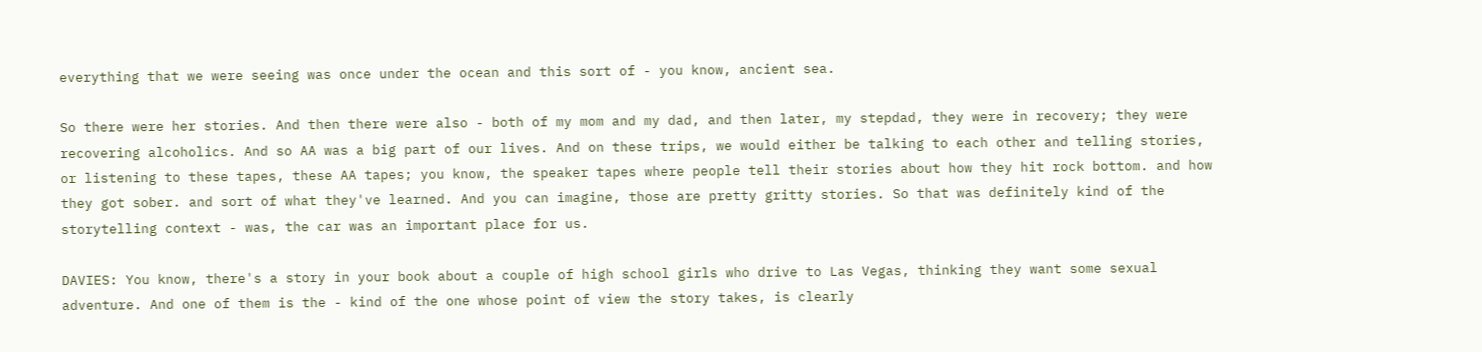everything that we were seeing was once under the ocean and this sort of - you know, ancient sea.

So there were her stories. And then there were also - both of my mom and my dad, and then later, my stepdad, they were in recovery; they were recovering alcoholics. And so AA was a big part of our lives. And on these trips, we would either be talking to each other and telling stories, or listening to these tapes, these AA tapes; you know, the speaker tapes where people tell their stories about how they hit rock bottom. and how they got sober. and sort of what they've learned. And you can imagine, those are pretty gritty stories. So that was definitely kind of the storytelling context - was, the car was an important place for us.

DAVIES: You know, there's a story in your book about a couple of high school girls who drive to Las Vegas, thinking they want some sexual adventure. And one of them is the - kind of the one whose point of view the story takes, is clearly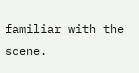familiar with the scene.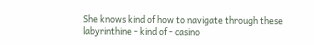She knows kind of how to navigate through these labyrinthine - kind of - casino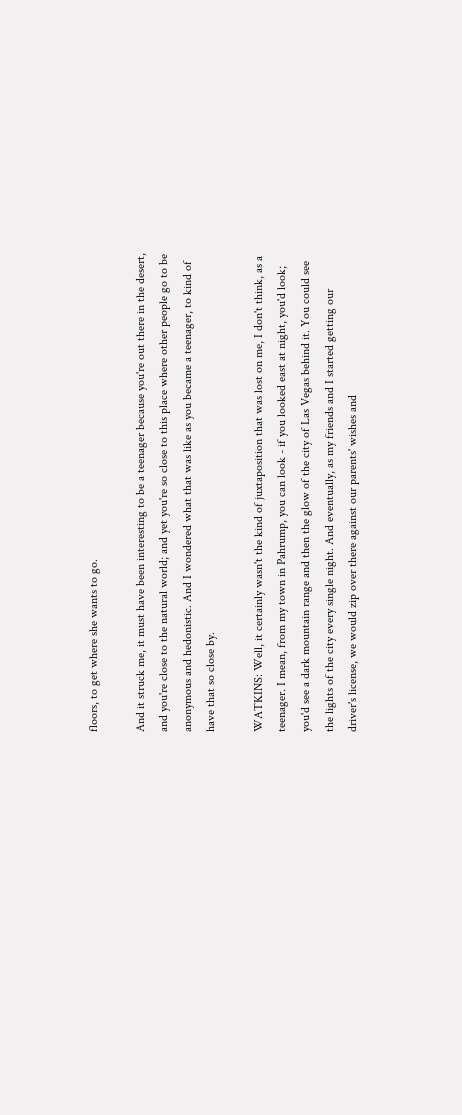floors, to get where she wants to go.

And it struck me, it must have been interesting to be a teenager because you're out there in the desert, and you're close to the natural world; and yet you're so close to this place where other people go to be anonymous and hedonistic. And I wondered what that was like as you became a teenager, to kind of have that so close by.

WATKINS: Well, it certainly wasn't the kind of juxtaposition that was lost on me, I don't think, as a teenager. I mean, from my town in Pahrump, you can look - if you looked east at night, you'd look; you'd see a dark mountain range and then the glow of the city of Las Vegas behind it. You could see the lights of the city every single night. And eventually, as my friends and I started getting our driver's license, we would zip over there against our parents' wishes and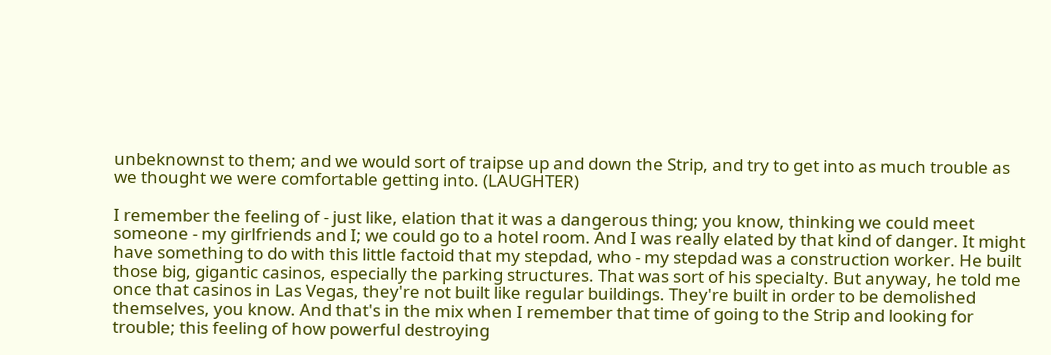unbeknownst to them; and we would sort of traipse up and down the Strip, and try to get into as much trouble as we thought we were comfortable getting into. (LAUGHTER)

I remember the feeling of - just like, elation that it was a dangerous thing; you know, thinking we could meet someone - my girlfriends and I; we could go to a hotel room. And I was really elated by that kind of danger. It might have something to do with this little factoid that my stepdad, who - my stepdad was a construction worker. He built those big, gigantic casinos, especially the parking structures. That was sort of his specialty. But anyway, he told me once that casinos in Las Vegas, they're not built like regular buildings. They're built in order to be demolished themselves, you know. And that's in the mix when I remember that time of going to the Strip and looking for trouble; this feeling of how powerful destroying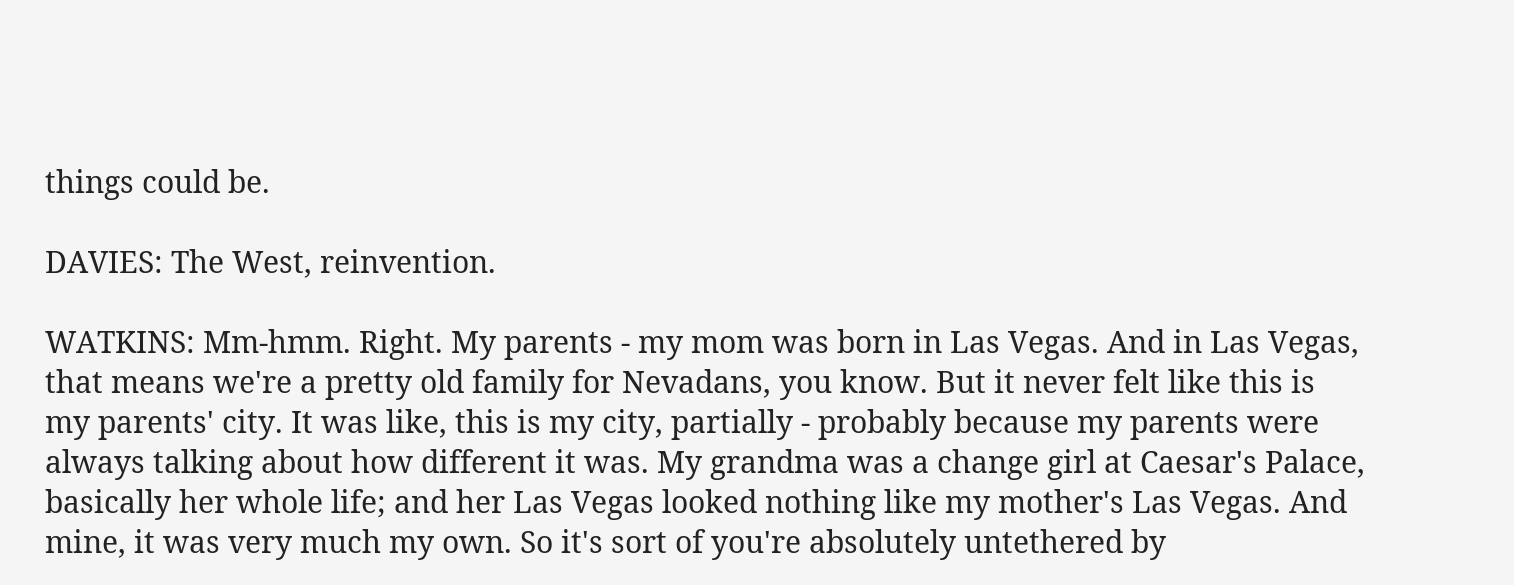things could be.

DAVIES: The West, reinvention.

WATKINS: Mm-hmm. Right. My parents - my mom was born in Las Vegas. And in Las Vegas, that means we're a pretty old family for Nevadans, you know. But it never felt like this is my parents' city. It was like, this is my city, partially - probably because my parents were always talking about how different it was. My grandma was a change girl at Caesar's Palace, basically her whole life; and her Las Vegas looked nothing like my mother's Las Vegas. And mine, it was very much my own. So it's sort of you're absolutely untethered by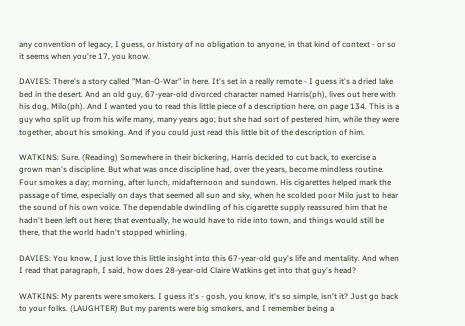any convention of legacy, I guess, or history of no obligation to anyone, in that kind of context - or so it seems when you're 17, you know.

DAVIES: There's a story called "Man-O-War" in here. It's set in a really remote - I guess it's a dried lake bed in the desert. And an old guy, 67-year-old divorced character named Harris(ph), lives out here with his dog, Milo(ph). And I wanted you to read this little piece of a description here, on page 134. This is a guy who split up from his wife many, many years ago; but she had sort of pestered him, while they were together, about his smoking. And if you could just read this little bit of the description of him.

WATKINS: Sure. (Reading) Somewhere in their bickering, Harris decided to cut back, to exercise a grown man's discipline. But what was once discipline had, over the years, become mindless routine. Four smokes a day; morning, after lunch, midafternoon and sundown. His cigarettes helped mark the passage of time, especially on days that seemed all sun and sky, when he scolded poor Milo just to hear the sound of his own voice. The dependable dwindling of his cigarette supply reassured him that he hadn't been left out here; that eventually, he would have to ride into town, and things would still be there, that the world hadn't stopped whirling.

DAVIES: You know, I just love this little insight into this 67-year-old guy's life and mentality. And when I read that paragraph, I said, how does 28-year-old Claire Watkins get into that guy's head?

WATKINS: My parents were smokers. I guess it's - gosh, you know, it's so simple, isn't it? Just go back to your folks. (LAUGHTER) But my parents were big smokers, and I remember being a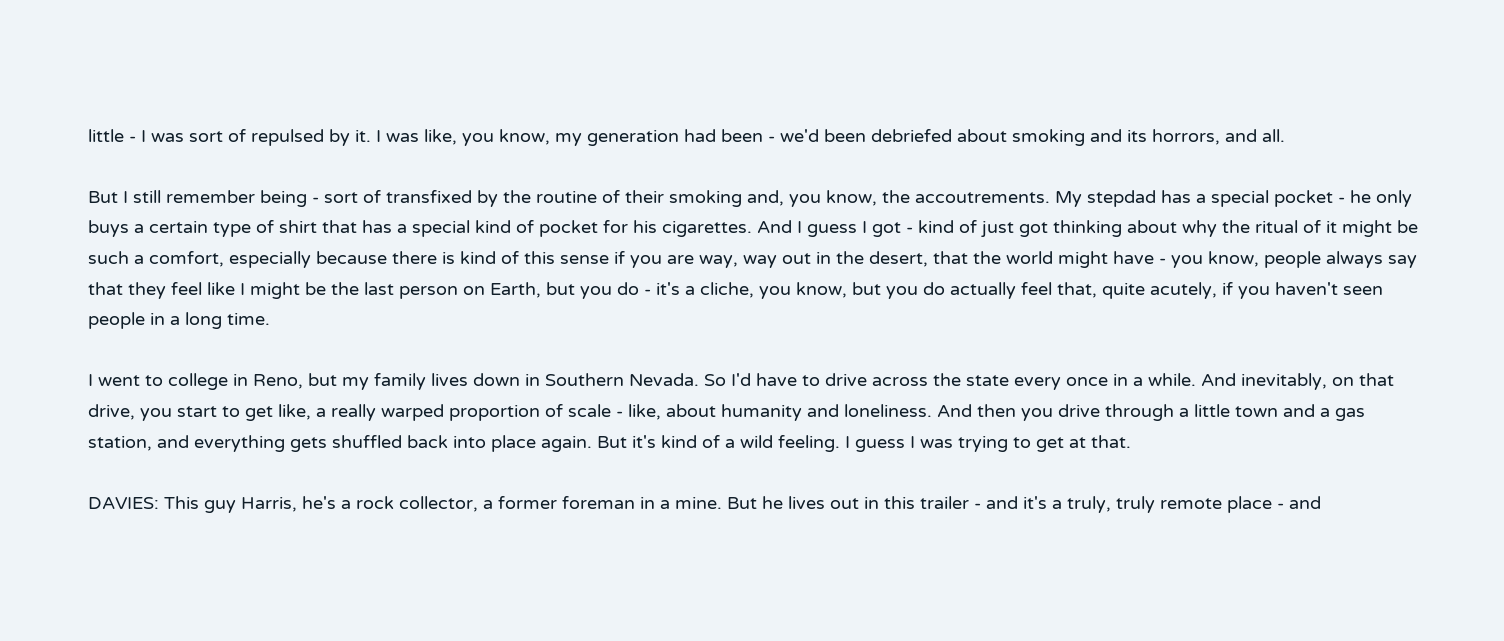little - I was sort of repulsed by it. I was like, you know, my generation had been - we'd been debriefed about smoking and its horrors, and all.

But I still remember being - sort of transfixed by the routine of their smoking and, you know, the accoutrements. My stepdad has a special pocket - he only buys a certain type of shirt that has a special kind of pocket for his cigarettes. And I guess I got - kind of just got thinking about why the ritual of it might be such a comfort, especially because there is kind of this sense if you are way, way out in the desert, that the world might have - you know, people always say that they feel like I might be the last person on Earth, but you do - it's a cliche, you know, but you do actually feel that, quite acutely, if you haven't seen people in a long time.

I went to college in Reno, but my family lives down in Southern Nevada. So I'd have to drive across the state every once in a while. And inevitably, on that drive, you start to get like, a really warped proportion of scale - like, about humanity and loneliness. And then you drive through a little town and a gas station, and everything gets shuffled back into place again. But it's kind of a wild feeling. I guess I was trying to get at that.

DAVIES: This guy Harris, he's a rock collector, a former foreman in a mine. But he lives out in this trailer - and it's a truly, truly remote place - and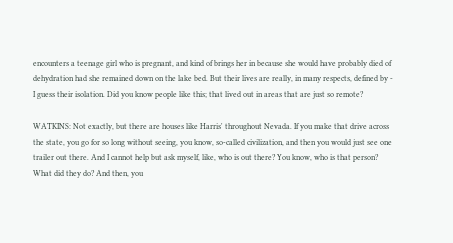encounters a teenage girl who is pregnant, and kind of brings her in because she would have probably died of dehydration had she remained down on the lake bed. But their lives are really, in many respects, defined by - I guess their isolation. Did you know people like this; that lived out in areas that are just so remote?

WATKINS: Not exactly, but there are houses like Harris' throughout Nevada. If you make that drive across the state, you go for so long without seeing, you know, so-called civilization, and then you would just see one trailer out there. And I cannot help but ask myself, like, who is out there? You know, who is that person? What did they do? And then, you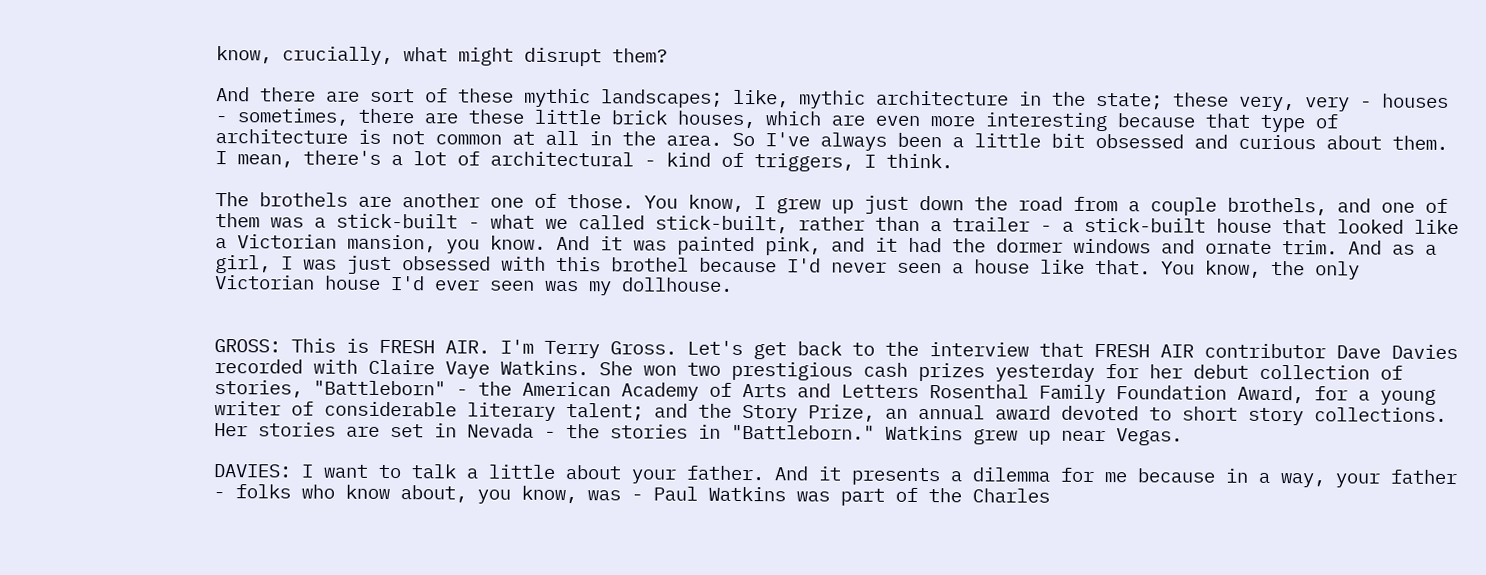know, crucially, what might disrupt them?

And there are sort of these mythic landscapes; like, mythic architecture in the state; these very, very - houses - sometimes, there are these little brick houses, which are even more interesting because that type of architecture is not common at all in the area. So I've always been a little bit obsessed and curious about them. I mean, there's a lot of architectural - kind of triggers, I think.

The brothels are another one of those. You know, I grew up just down the road from a couple brothels, and one of them was a stick-built - what we called stick-built, rather than a trailer - a stick-built house that looked like a Victorian mansion, you know. And it was painted pink, and it had the dormer windows and ornate trim. And as a girl, I was just obsessed with this brothel because I'd never seen a house like that. You know, the only Victorian house I'd ever seen was my dollhouse.


GROSS: This is FRESH AIR. I'm Terry Gross. Let's get back to the interview that FRESH AIR contributor Dave Davies recorded with Claire Vaye Watkins. She won two prestigious cash prizes yesterday for her debut collection of stories, "Battleborn" - the American Academy of Arts and Letters Rosenthal Family Foundation Award, for a young writer of considerable literary talent; and the Story Prize, an annual award devoted to short story collections. Her stories are set in Nevada - the stories in "Battleborn." Watkins grew up near Vegas.

DAVIES: I want to talk a little about your father. And it presents a dilemma for me because in a way, your father - folks who know about, you know, was - Paul Watkins was part of the Charles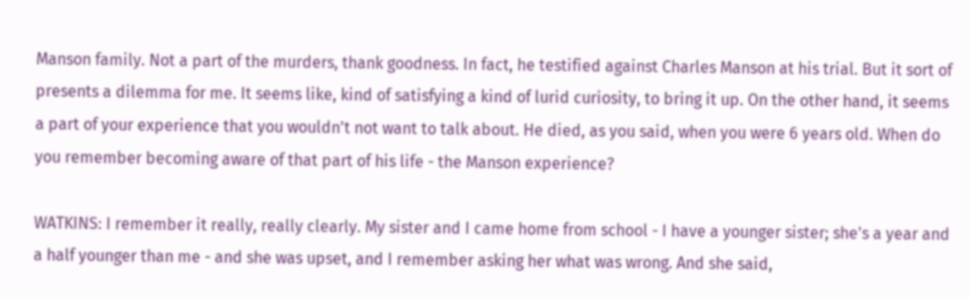Manson family. Not a part of the murders, thank goodness. In fact, he testified against Charles Manson at his trial. But it sort of presents a dilemma for me. It seems like, kind of satisfying a kind of lurid curiosity, to bring it up. On the other hand, it seems a part of your experience that you wouldn't not want to talk about. He died, as you said, when you were 6 years old. When do you remember becoming aware of that part of his life - the Manson experience?

WATKINS: I remember it really, really clearly. My sister and I came home from school - I have a younger sister; she's a year and a half younger than me - and she was upset, and I remember asking her what was wrong. And she said,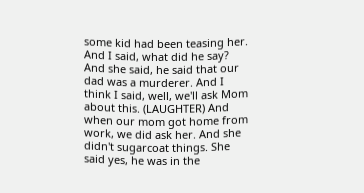some kid had been teasing her. And I said, what did he say? And she said, he said that our dad was a murderer. And I think I said, well, we'll ask Mom about this. (LAUGHTER) And when our mom got home from work, we did ask her. And she didn't sugarcoat things. She said yes, he was in the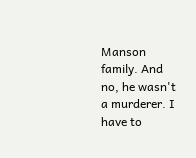Manson family. And no, he wasn't a murderer. I have to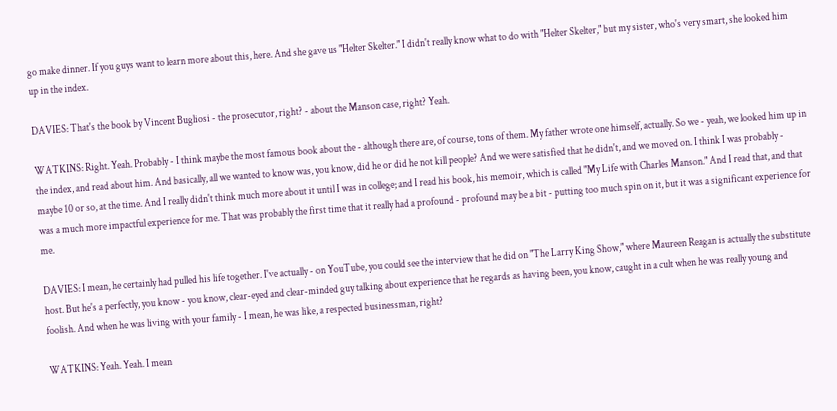go make dinner. If you guys want to learn more about this, here. And she gave us "Helter Skelter." I didn't really know what to do with "Helter Skelter," but my sister, who's very smart, she looked him up in the index.

DAVIES: That's the book by Vincent Bugliosi - the prosecutor, right? - about the Manson case, right? Yeah.

WATKINS: Right. Yeah. Probably - I think maybe the most famous book about the - although there are, of course, tons of them. My father wrote one himself, actually. So we - yeah, we looked him up in the index, and read about him. And basically, all we wanted to know was, you know, did he or did he not kill people? And we were satisfied that he didn't, and we moved on. I think I was probably - maybe 10 or so, at the time. And I really didn't think much more about it until I was in college; and I read his book, his memoir, which is called "My Life with Charles Manson." And I read that, and that was a much more impactful experience for me. That was probably the first time that it really had a profound - profound may be a bit - putting too much spin on it, but it was a significant experience for me.

DAVIES: I mean, he certainly had pulled his life together. I've actually - on YouTube, you could see the interview that he did on "The Larry King Show," where Maureen Reagan is actually the substitute host. But he's a perfectly, you know - you know, clear-eyed and clear-minded guy talking about experience that he regards as having been, you know, caught in a cult when he was really young and foolish. And when he was living with your family - I mean, he was like, a respected businessman, right?

WATKINS: Yeah. Yeah. I mean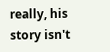really, his story isn't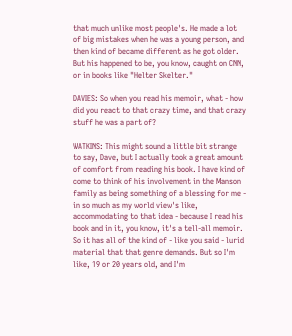that much unlike most people's. He made a lot of big mistakes when he was a young person, and then kind of became different as he got older. But his happened to be, you know, caught on CNN, or in books like "Helter Skelter."

DAVIES: So when you read his memoir, what - how did you react to that crazy time, and that crazy stuff he was a part of?

WATKINS: This might sound a little bit strange to say, Dave, but I actually took a great amount of comfort from reading his book. I have kind of come to think of his involvement in the Manson family as being something of a blessing for me - in so much as my world view's like, accommodating to that idea - because I read his book and in it, you know, it's a tell-all memoir. So it has all of the kind of - like you said - lurid material that that genre demands. But so I'm like, 19 or 20 years old, and I'm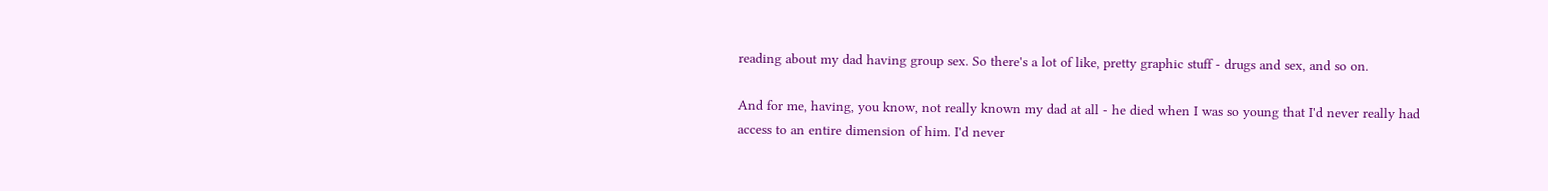reading about my dad having group sex. So there's a lot of like, pretty graphic stuff - drugs and sex, and so on.

And for me, having, you know, not really known my dad at all - he died when I was so young that I'd never really had access to an entire dimension of him. I'd never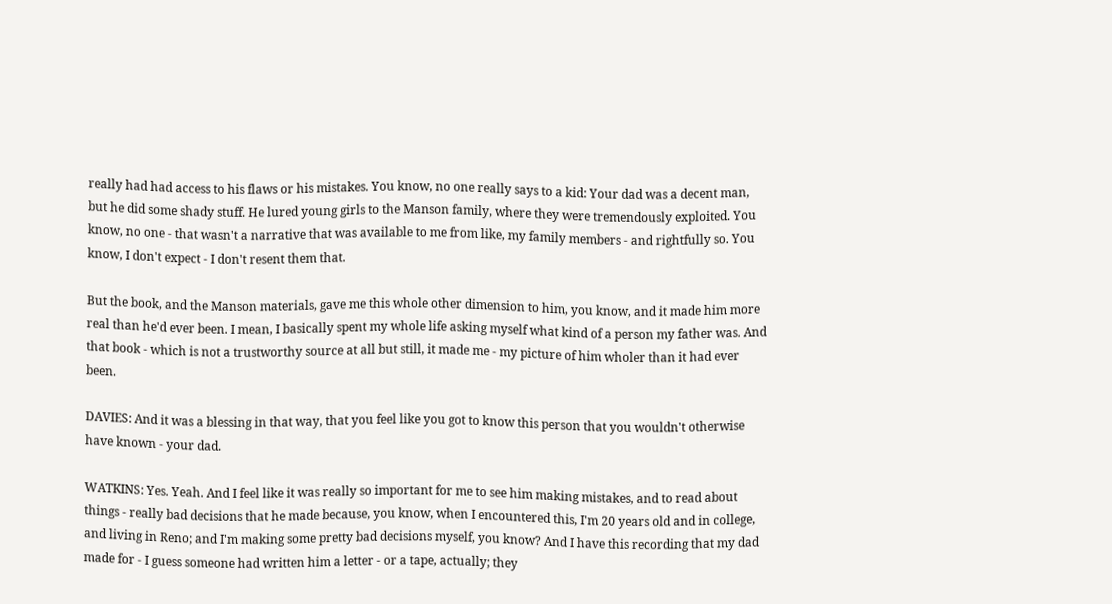really had had access to his flaws or his mistakes. You know, no one really says to a kid: Your dad was a decent man, but he did some shady stuff. He lured young girls to the Manson family, where they were tremendously exploited. You know, no one - that wasn't a narrative that was available to me from like, my family members - and rightfully so. You know, I don't expect - I don't resent them that.

But the book, and the Manson materials, gave me this whole other dimension to him, you know, and it made him more real than he'd ever been. I mean, I basically spent my whole life asking myself what kind of a person my father was. And that book - which is not a trustworthy source at all but still, it made me - my picture of him wholer than it had ever been.

DAVIES: And it was a blessing in that way, that you feel like you got to know this person that you wouldn't otherwise have known - your dad.

WATKINS: Yes. Yeah. And I feel like it was really so important for me to see him making mistakes, and to read about things - really bad decisions that he made because, you know, when I encountered this, I'm 20 years old and in college, and living in Reno; and I'm making some pretty bad decisions myself, you know? And I have this recording that my dad made for - I guess someone had written him a letter - or a tape, actually; they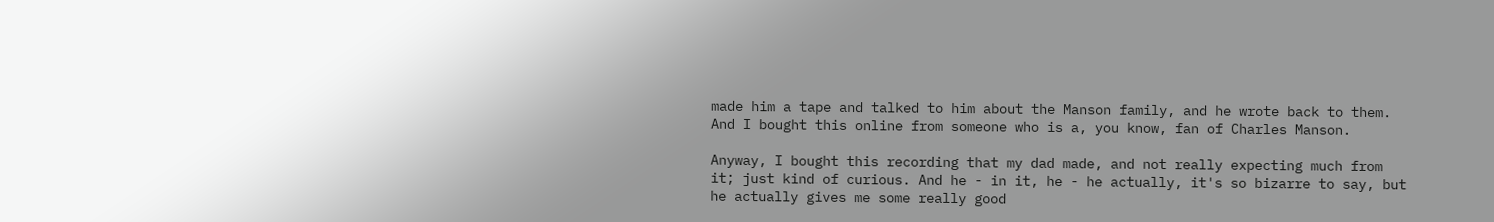made him a tape and talked to him about the Manson family, and he wrote back to them. And I bought this online from someone who is a, you know, fan of Charles Manson.

Anyway, I bought this recording that my dad made, and not really expecting much from it; just kind of curious. And he - in it, he - he actually, it's so bizarre to say, but he actually gives me some really good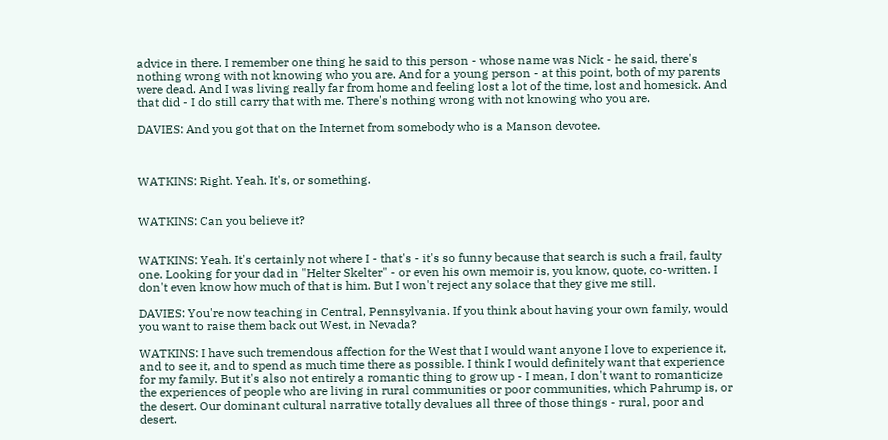advice in there. I remember one thing he said to this person - whose name was Nick - he said, there's nothing wrong with not knowing who you are. And for a young person - at this point, both of my parents were dead. And I was living really far from home and feeling lost a lot of the time, lost and homesick. And that did - I do still carry that with me. There's nothing wrong with not knowing who you are.

DAVIES: And you got that on the Internet from somebody who is a Manson devotee.



WATKINS: Right. Yeah. It's, or something.


WATKINS: Can you believe it?


WATKINS: Yeah. It's certainly not where I - that's - it's so funny because that search is such a frail, faulty one. Looking for your dad in "Helter Skelter" - or even his own memoir is, you know, quote, co-written. I don't even know how much of that is him. But I won't reject any solace that they give me still.

DAVIES: You're now teaching in Central, Pennsylvania. If you think about having your own family, would you want to raise them back out West, in Nevada?

WATKINS: I have such tremendous affection for the West that I would want anyone I love to experience it, and to see it, and to spend as much time there as possible. I think I would definitely want that experience for my family. But it's also not entirely a romantic thing to grow up - I mean, I don't want to romanticize the experiences of people who are living in rural communities or poor communities, which Pahrump is, or the desert. Our dominant cultural narrative totally devalues all three of those things - rural, poor and desert.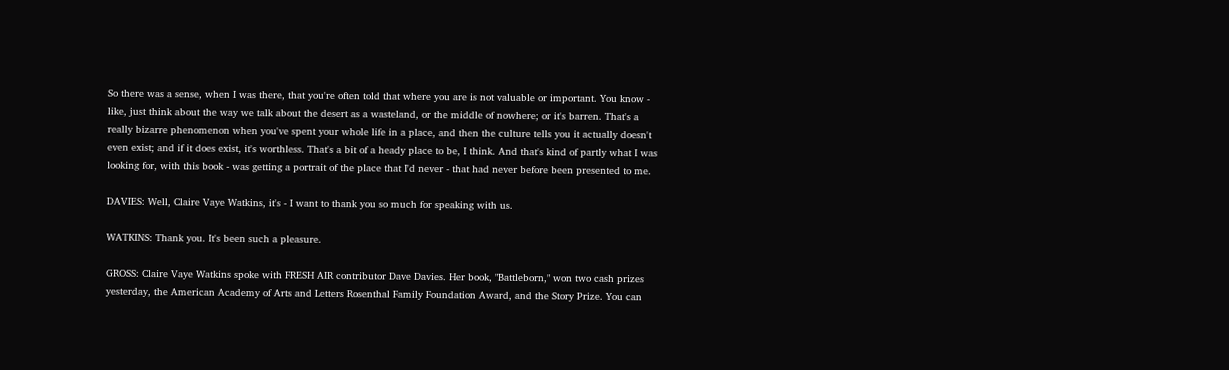So there was a sense, when I was there, that you're often told that where you are is not valuable or important. You know - like, just think about the way we talk about the desert as a wasteland, or the middle of nowhere; or it's barren. That's a really bizarre phenomenon when you've spent your whole life in a place, and then the culture tells you it actually doesn't even exist; and if it does exist, it's worthless. That's a bit of a heady place to be, I think. And that's kind of partly what I was looking for, with this book - was getting a portrait of the place that I'd never - that had never before been presented to me.

DAVIES: Well, Claire Vaye Watkins, it's - I want to thank you so much for speaking with us.

WATKINS: Thank you. It's been such a pleasure.

GROSS: Claire Vaye Watkins spoke with FRESH AIR contributor Dave Davies. Her book, "Battleborn," won two cash prizes yesterday, the American Academy of Arts and Letters Rosenthal Family Foundation Award, and the Story Prize. You can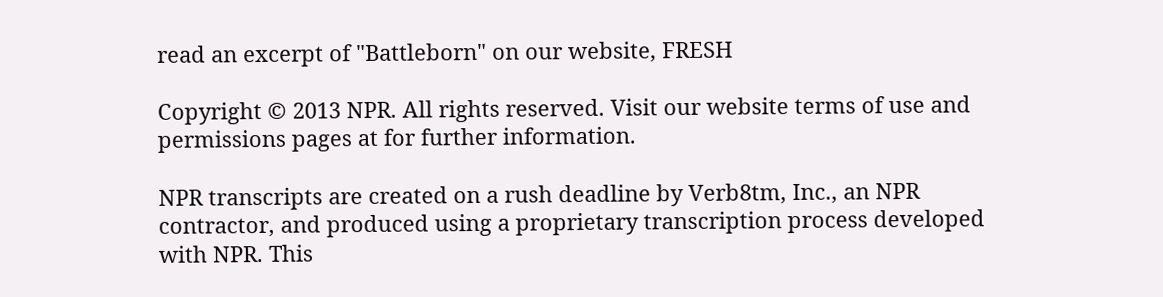read an excerpt of "Battleborn" on our website, FRESH

Copyright © 2013 NPR. All rights reserved. Visit our website terms of use and permissions pages at for further information.

NPR transcripts are created on a rush deadline by Verb8tm, Inc., an NPR contractor, and produced using a proprietary transcription process developed with NPR. This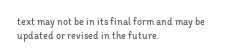text may not be in its final form and may be updated or revised in the future.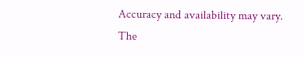Accuracy and availability may vary. The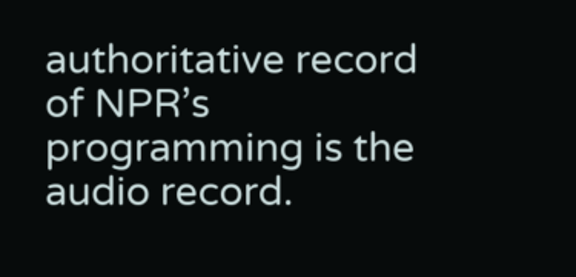authoritative record of NPR’s programming is the audio record.